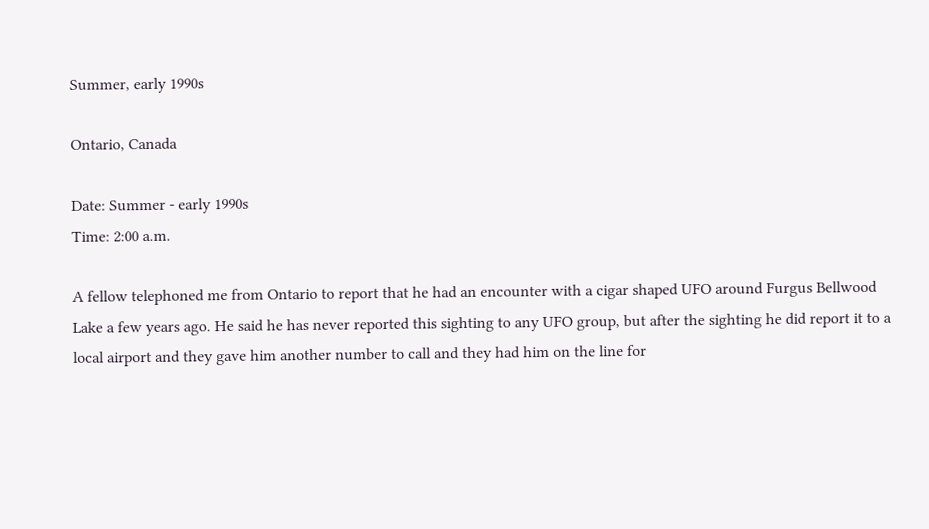Summer, early 1990s

Ontario, Canada

Date: Summer - early 1990s
Time: 2:00 a.m.

A fellow telephoned me from Ontario to report that he had an encounter with a cigar shaped UFO around Furgus Bellwood Lake a few years ago. He said he has never reported this sighting to any UFO group, but after the sighting he did report it to a local airport and they gave him another number to call and they had him on the line for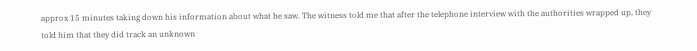approx 15 minutes taking down his information about what he saw. The witness told me that after the telephone interview with the authorities wrapped up, they told him that they did track an unknown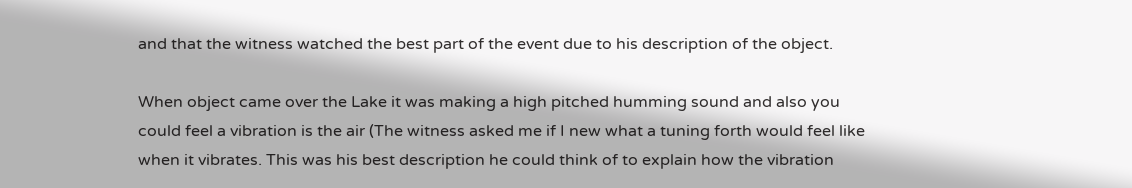and that the witness watched the best part of the event due to his description of the object.

When object came over the Lake it was making a high pitched humming sound and also you could feel a vibration is the air (The witness asked me if I new what a tuning forth would feel like when it vibrates. This was his best description he could think of to explain how the vibration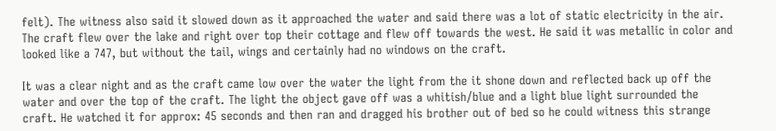felt). The witness also said it slowed down as it approached the water and said there was a lot of static electricity in the air. The craft flew over the lake and right over top their cottage and flew off towards the west. He said it was metallic in color and looked like a 747, but without the tail, wings and certainly had no windows on the craft.

It was a clear night and as the craft came low over the water the light from the it shone down and reflected back up off the water and over the top of the craft. The light the object gave off was a whitish/blue and a light blue light surrounded the craft. He watched it for approx: 45 seconds and then ran and dragged his brother out of bed so he could witness this strange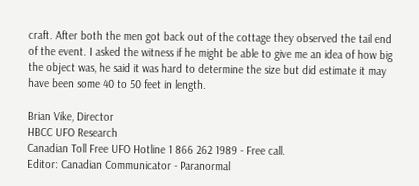craft. After both the men got back out of the cottage they observed the tail end of the event. I asked the witness if he might be able to give me an idea of how big the object was, he said it was hard to determine the size but did estimate it may have been some 40 to 50 feet in length.

Brian Vike, Director
HBCC UFO Research
Canadian Toll Free UFO Hotline 1 866 262 1989 - Free call.
Editor: Canadian Communicator - Paranormal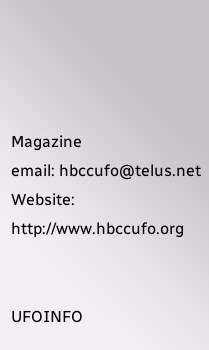Magazine
email: hbccufo@telus.net
Website: http://www.hbccufo.org


UFOINFO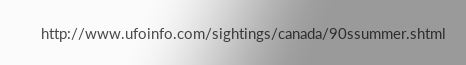http://www.ufoinfo.com/sightings/canada/90ssummer.shtml